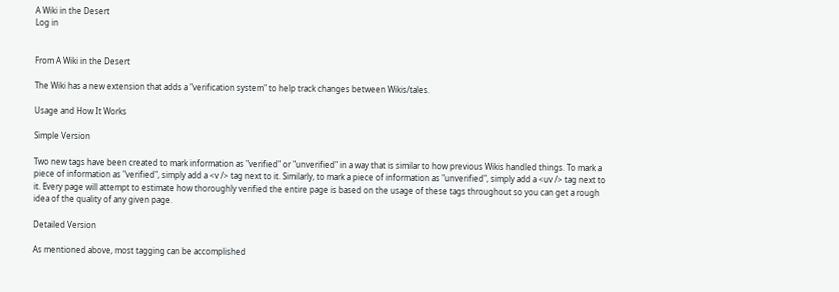A Wiki in the Desert
Log in


From A Wiki in the Desert

The Wiki has a new extension that adds a "verification system" to help track changes between Wikis/tales.

Usage and How It Works

Simple Version

Two new tags have been created to mark information as "verified" or "unverified" in a way that is similar to how previous Wikis handled things. To mark a piece of information as "verified", simply add a <v /> tag next to it. Similarly, to mark a piece of information as "unverified", simply add a <uv /> tag next to it. Every page will attempt to estimate how thoroughly verified the entire page is based on the usage of these tags throughout so you can get a rough idea of the quality of any given page.

Detailed Version

As mentioned above, most tagging can be accomplished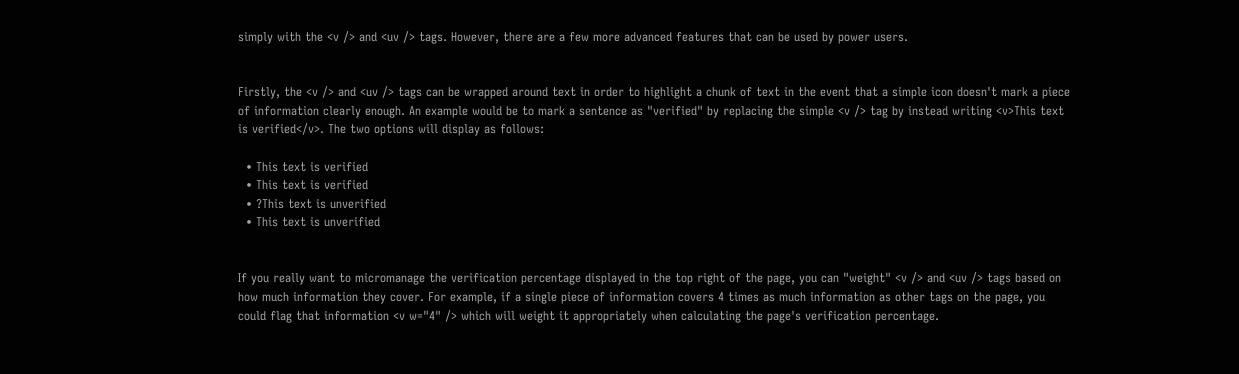simply with the <v /> and <uv /> tags. However, there are a few more advanced features that can be used by power users.


Firstly, the <v /> and <uv /> tags can be wrapped around text in order to highlight a chunk of text in the event that a simple icon doesn't mark a piece of information clearly enough. An example would be to mark a sentence as "verified" by replacing the simple <v /> tag by instead writing <v>This text is verified</v>. The two options will display as follows:

  • This text is verified
  • This text is verified
  • ?This text is unverified
  • This text is unverified


If you really want to micromanage the verification percentage displayed in the top right of the page, you can "weight" <v /> and <uv /> tags based on how much information they cover. For example, if a single piece of information covers 4 times as much information as other tags on the page, you could flag that information <v w="4" /> which will weight it appropriately when calculating the page's verification percentage.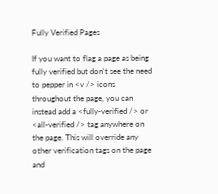Fully Verified Pages

If you want to flag a page as being fully verified but don't see the need to pepper in <v /> icons throughout the page, you can instead add a <fully-verified /> or <all-verified /> tag anywhere on the page. This will override any other verification tags on the page and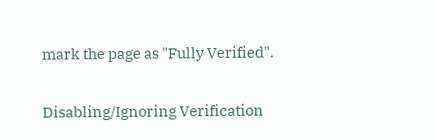mark the page as "Fully Verified".

Disabling/Ignoring Verification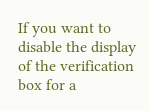If you want to disable the display of the verification box for a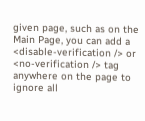given page, such as on the Main Page, you can add a <disable-verification /> or <no-verification /> tag anywhere on the page to ignore all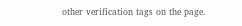other verification tags on the page.